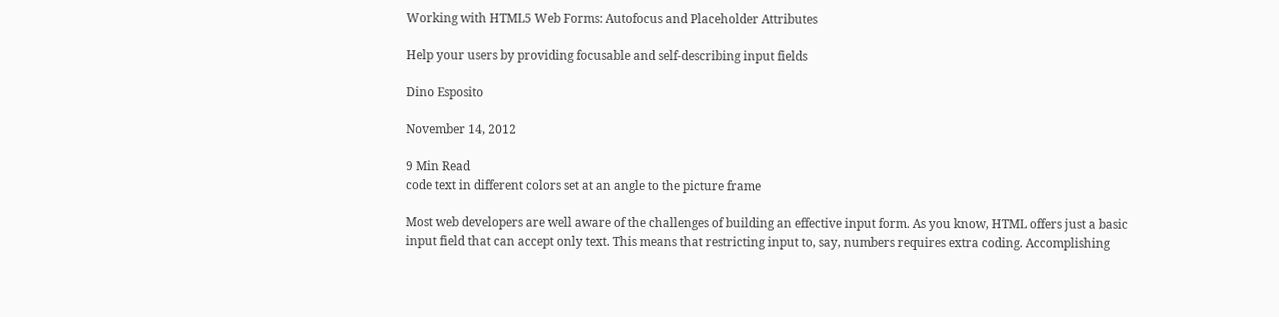Working with HTML5 Web Forms: Autofocus and Placeholder Attributes

Help your users by providing focusable and self-describing input fields

Dino Esposito

November 14, 2012

9 Min Read
code text in different colors set at an angle to the picture frame

Most web developers are well aware of the challenges of building an effective input form. As you know, HTML offers just a basic input field that can accept only text. This means that restricting input to, say, numbers requires extra coding. Accomplishing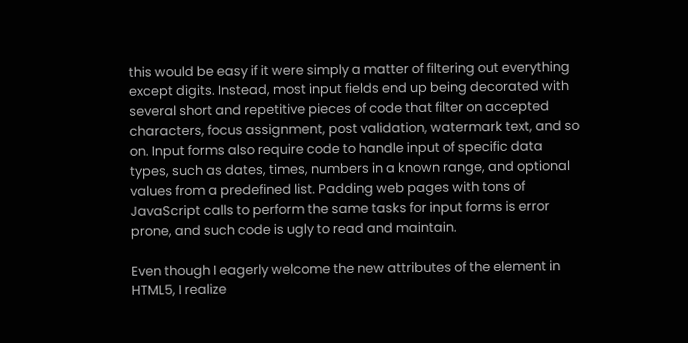this would be easy if it were simply a matter of filtering out everything except digits. Instead, most input fields end up being decorated with several short and repetitive pieces of code that filter on accepted characters, focus assignment, post validation, watermark text, and so on. Input forms also require code to handle input of specific data types, such as dates, times, numbers in a known range, and optional values from a predefined list. Padding web pages with tons of JavaScript calls to perform the same tasks for input forms is error prone, and such code is ugly to read and maintain.

Even though I eagerly welcome the new attributes of the element in HTML5, I realize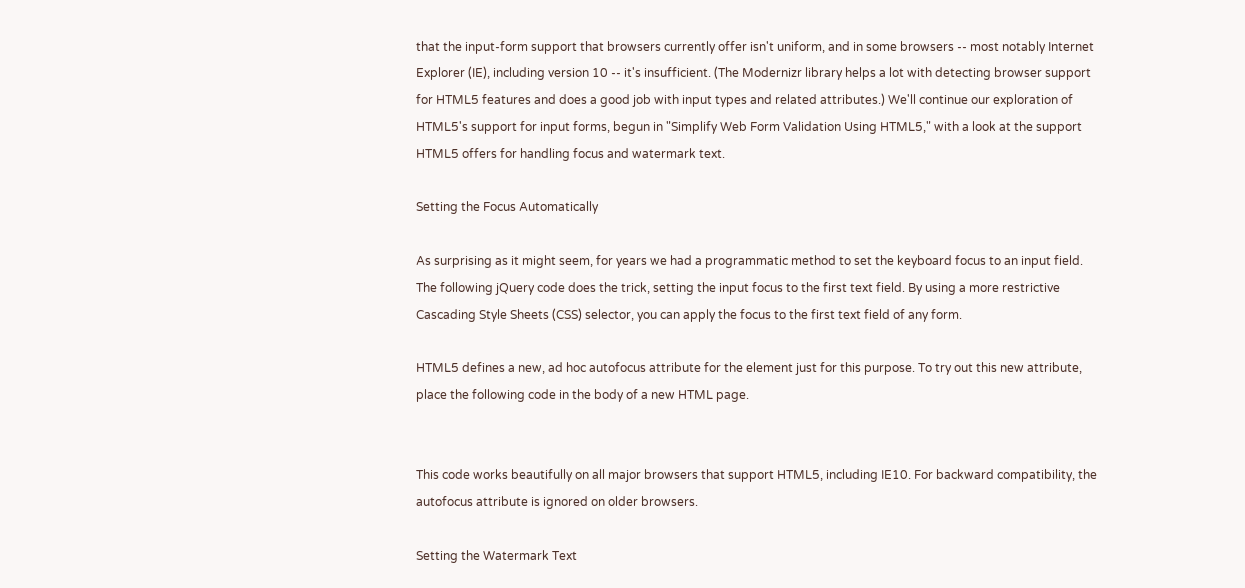that the input-form support that browsers currently offer isn't uniform, and in some browsers -- most notably Internet Explorer (IE), including version 10 -- it's insufficient. (The Modernizr library helps a lot with detecting browser support for HTML5 features and does a good job with input types and related attributes.) We'll continue our exploration of HTML5's support for input forms, begun in "Simplify Web Form Validation Using HTML5," with a look at the support HTML5 offers for handling focus and watermark text.

Setting the Focus Automatically

As surprising as it might seem, for years we had a programmatic method to set the keyboard focus to an input field. The following jQuery code does the trick, setting the input focus to the first text field. By using a more restrictive Cascading Style Sheets (CSS) selector, you can apply the focus to the first text field of any form.

HTML5 defines a new, ad hoc autofocus attribute for the element just for this purpose. To try out this new attribute, place the following code in the body of a new HTML page.


This code works beautifully on all major browsers that support HTML5, including IE10. For backward compatibility, the autofocus attribute is ignored on older browsers.

Setting the Watermark Text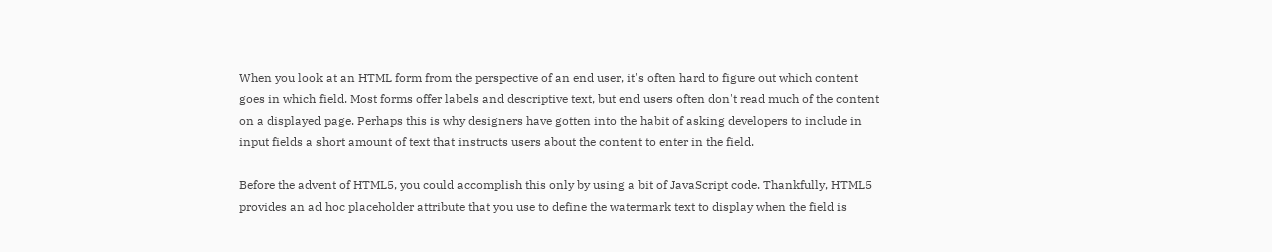When you look at an HTML form from the perspective of an end user, it's often hard to figure out which content goes in which field. Most forms offer labels and descriptive text, but end users often don't read much of the content on a displayed page. Perhaps this is why designers have gotten into the habit of asking developers to include in input fields a short amount of text that instructs users about the content to enter in the field.

Before the advent of HTML5, you could accomplish this only by using a bit of JavaScript code. Thankfully, HTML5 provides an ad hoc placeholder attribute that you use to define the watermark text to display when the field is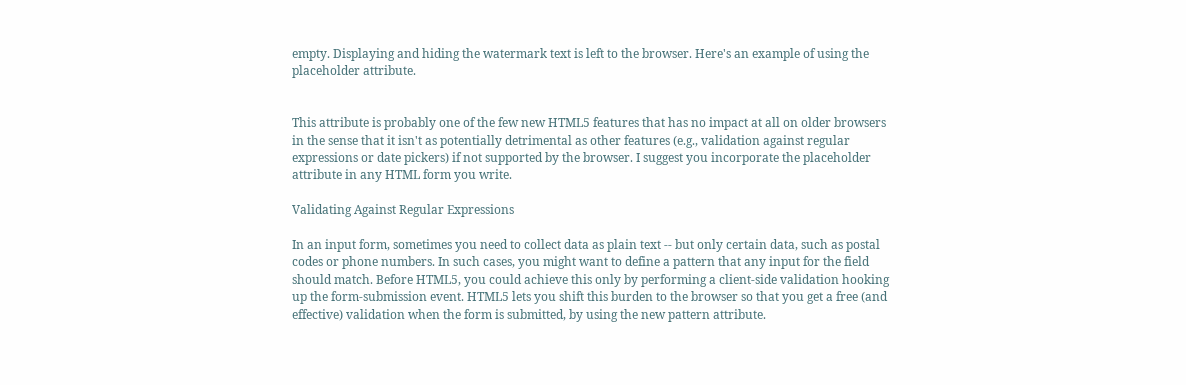empty. Displaying and hiding the watermark text is left to the browser. Here's an example of using the placeholder attribute.


This attribute is probably one of the few new HTML5 features that has no impact at all on older browsers in the sense that it isn't as potentially detrimental as other features (e.g., validation against regular expressions or date pickers) if not supported by the browser. I suggest you incorporate the placeholder attribute in any HTML form you write.

Validating Against Regular Expressions

In an input form, sometimes you need to collect data as plain text -- but only certain data, such as postal codes or phone numbers. In such cases, you might want to define a pattern that any input for the field should match. Before HTML5, you could achieve this only by performing a client-side validation hooking up the form-submission event. HTML5 lets you shift this burden to the browser so that you get a free (and effective) validation when the form is submitted, by using the new pattern attribute.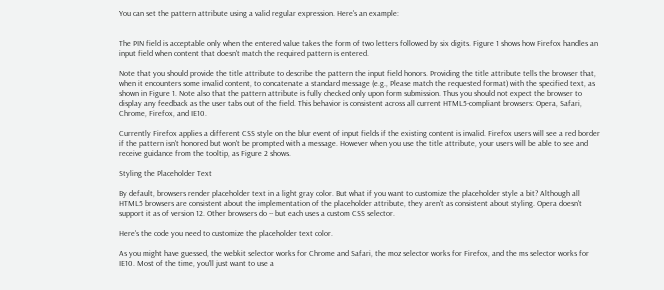You can set the pattern attribute using a valid regular expression. Here's an example:


The PIN field is acceptable only when the entered value takes the form of two letters followed by six digits. Figure 1 shows how Firefox handles an input field when content that doesn't match the required pattern is entered.

Note that you should provide the title attribute to describe the pattern the input field honors. Providing the title attribute tells the browser that, when it encounters some invalid content, to concatenate a standard message (e.g., Please match the requested format) with the specified text, as shown in Figure 1. Note also that the pattern attribute is fully checked only upon form submission. Thus you should not expect the browser to display any feedback as the user tabs out of the field. This behavior is consistent across all current HTML5-compliant browsers: Opera, Safari, Chrome, Firefox, and IE10.

Currently Firefox applies a different CSS style on the blur event of input fields if the existing content is invalid. Firefox users will see a red border if the pattern isn't honored but won't be prompted with a message. However when you use the title attribute, your users will be able to see and receive guidance from the tooltip, as Figure 2 shows.

Styling the Placeholder Text

By default, browsers render placeholder text in a light gray color. But what if you want to customize the placeholder style a bit? Although all HTML5 browsers are consistent about the implementation of the placeholder attribute, they aren't as consistent about styling. Opera doesn't support it as of version 12. Other browsers do -- but each uses a custom CSS selector.

Here's the code you need to customize the placeholder text color.

As you might have guessed, the webkit selector works for Chrome and Safari, the moz selector works for Firefox, and the ms selector works for IE10. Most of the time, you'll just want to use a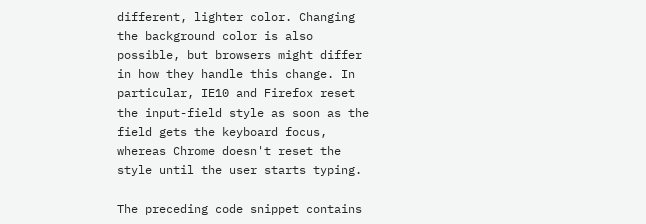different, lighter color. Changing the background color is also possible, but browsers might differ in how they handle this change. In particular, IE10 and Firefox reset the input-field style as soon as the field gets the keyboard focus, whereas Chrome doesn't reset the style until the user starts typing.

The preceding code snippet contains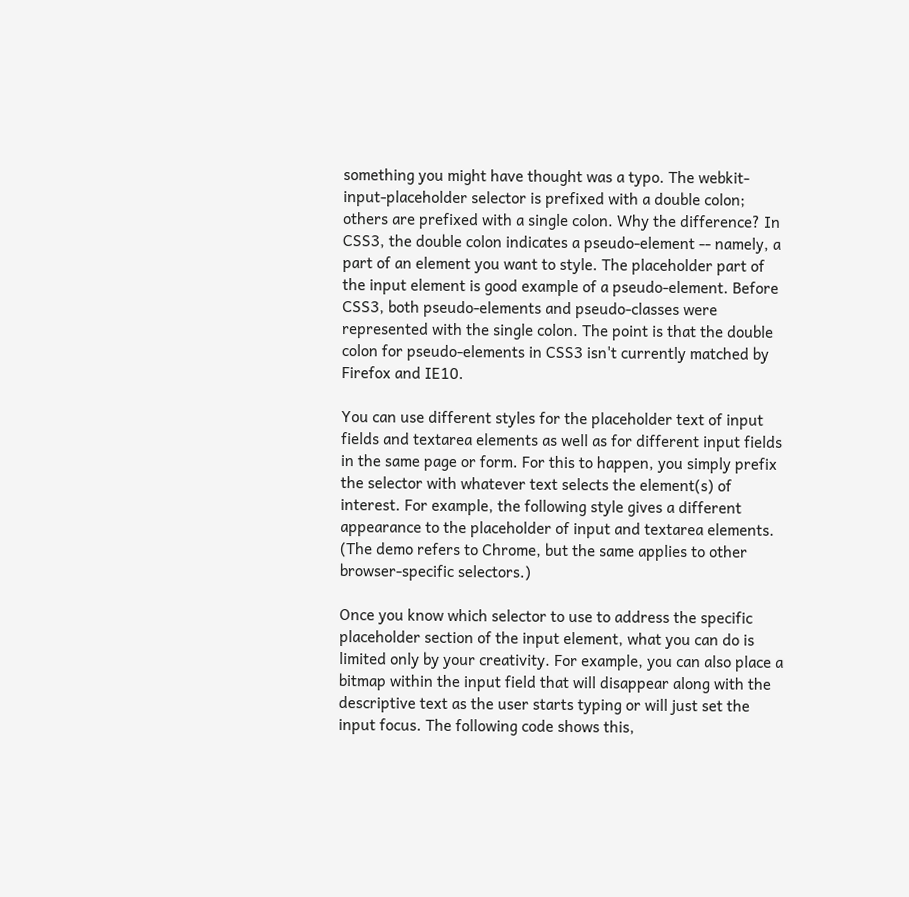something you might have thought was a typo. The webkit-input-placeholder selector is prefixed with a double colon; others are prefixed with a single colon. Why the difference? In CSS3, the double colon indicates a pseudo-element -- namely, a part of an element you want to style. The placeholder part of the input element is good example of a pseudo-element. Before CSS3, both pseudo-elements and pseudo-classes were represented with the single colon. The point is that the double colon for pseudo-elements in CSS3 isn't currently matched by Firefox and IE10.

You can use different styles for the placeholder text of input fields and textarea elements as well as for different input fields in the same page or form. For this to happen, you simply prefix the selector with whatever text selects the element(s) of interest. For example, the following style gives a different appearance to the placeholder of input and textarea elements. (The demo refers to Chrome, but the same applies to other browser-specific selectors.)

Once you know which selector to use to address the specific placeholder section of the input element, what you can do is limited only by your creativity. For example, you can also place a bitmap within the input field that will disappear along with the descriptive text as the user starts typing or will just set the input focus. The following code shows this,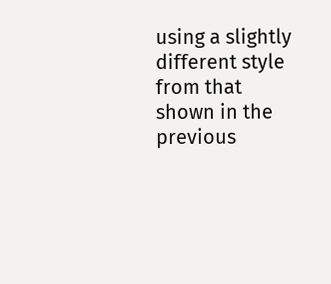using a slightly different style from that shown in the previous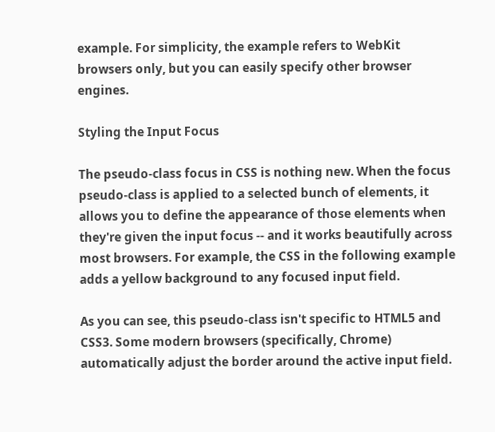example. For simplicity, the example refers to WebKit browsers only, but you can easily specify other browser engines.

Styling the Input Focus

The pseudo-class focus in CSS is nothing new. When the focus pseudo-class is applied to a selected bunch of elements, it allows you to define the appearance of those elements when they're given the input focus -- and it works beautifully across most browsers. For example, the CSS in the following example adds a yellow background to any focused input field.

As you can see, this pseudo-class isn't specific to HTML5 and CSS3. Some modern browsers (specifically, Chrome) automatically adjust the border around the active input field.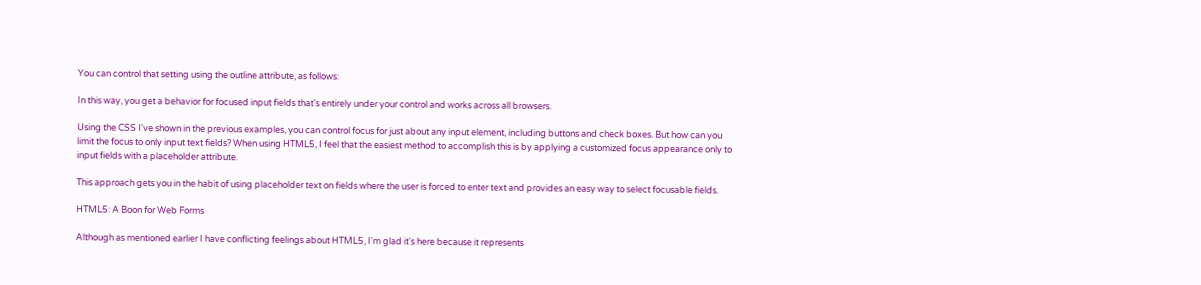You can control that setting using the outline attribute, as follows:

In this way, you get a behavior for focused input fields that's entirely under your control and works across all browsers.

Using the CSS I've shown in the previous examples, you can control focus for just about any input element, including buttons and check boxes. But how can you limit the focus to only input text fields? When using HTML5, I feel that the easiest method to accomplish this is by applying a customized focus appearance only to input fields with a placeholder attribute.

This approach gets you in the habit of using placeholder text on fields where the user is forced to enter text and provides an easy way to select focusable fields.

HTML5: A Boon for Web Forms

Although as mentioned earlier I have conflicting feelings about HTML5, I'm glad it's here because it represents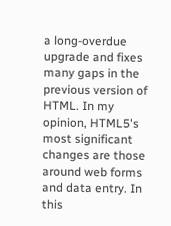a long-overdue upgrade and fixes many gaps in the previous version of HTML. In my opinion, HTML5's most significant changes are those around web forms and data entry. In this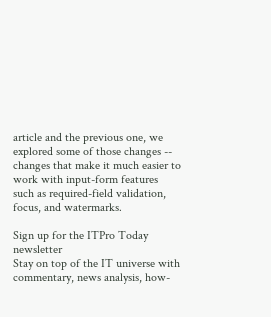article and the previous one, we explored some of those changes -- changes that make it much easier to work with input-form features such as required-field validation, focus, and watermarks.

Sign up for the ITPro Today newsletter
Stay on top of the IT universe with commentary, news analysis, how-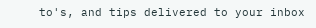to's, and tips delivered to your inbox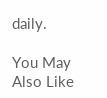daily.

You May Also Like